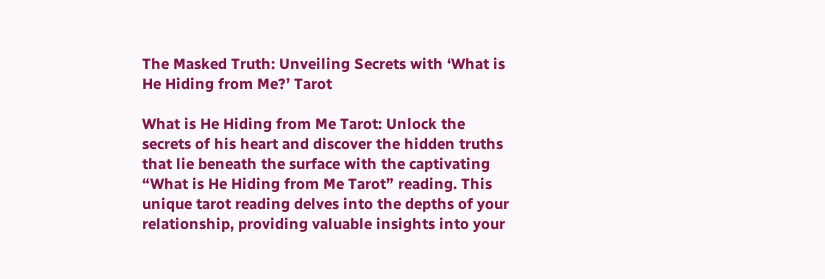The Masked Truth: Unveiling Secrets with ‘What is He Hiding from Me?’ Tarot

What is He Hiding from Me Tarot: Unlock the secrets of his heart and discover the hidden truths that lie beneath the surface with the captivating “What is He Hiding from Me Tarot” reading. This unique tarot reading delves into the depths of your relationship, providing valuable insights into your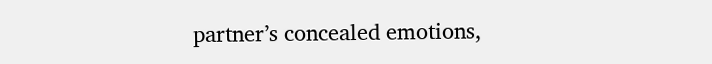partner’s concealed emotions,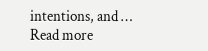intentions, and … Read more